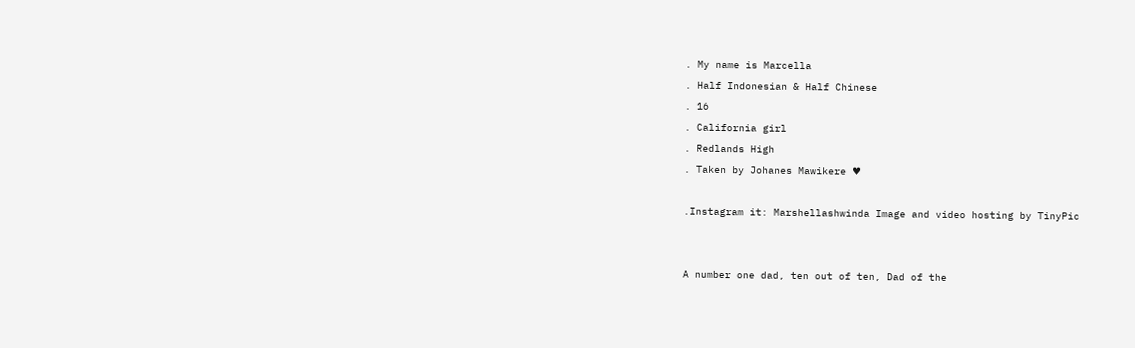. My name is Marcella
. Half Indonesian & Half Chinese
. 16
. California girl
. Redlands High
. Taken by Johanes Mawikere ♥

.Instagram it: Marshellashwinda Image and video hosting by TinyPic


A number one dad, ten out of ten, Dad of the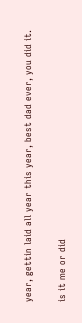year, gettin laid all year this year, best dad ever, you did it.

is it me or did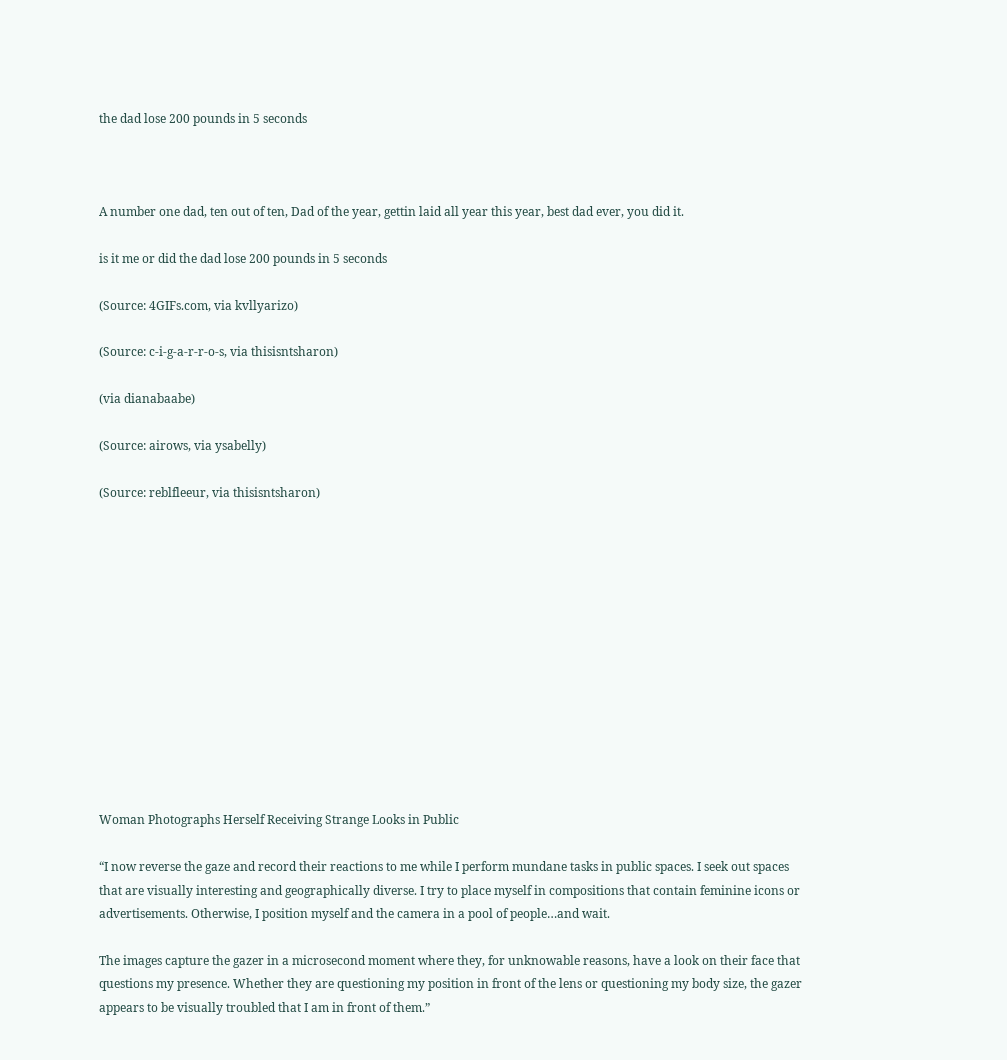the dad lose 200 pounds in 5 seconds



A number one dad, ten out of ten, Dad of the year, gettin laid all year this year, best dad ever, you did it.

is it me or did the dad lose 200 pounds in 5 seconds

(Source: 4GIFs.com, via kvllyarizo)

(Source: c-i-g-a-r-r-o-s, via thisisntsharon)

(via dianabaabe)

(Source: airows, via ysabelly)

(Source: reblfleeur, via thisisntsharon)













Woman Photographs Herself Receiving Strange Looks in Public

“I now reverse the gaze and record their reactions to me while I perform mundane tasks in public spaces. I seek out spaces that are visually interesting and geographically diverse. I try to place myself in compositions that contain feminine icons or advertisements. Otherwise, I position myself and the camera in a pool of people…and wait.

The images capture the gazer in a microsecond moment where they, for unknowable reasons, have a look on their face that questions my presence. Whether they are questioning my position in front of the lens or questioning my body size, the gazer appears to be visually troubled that I am in front of them.”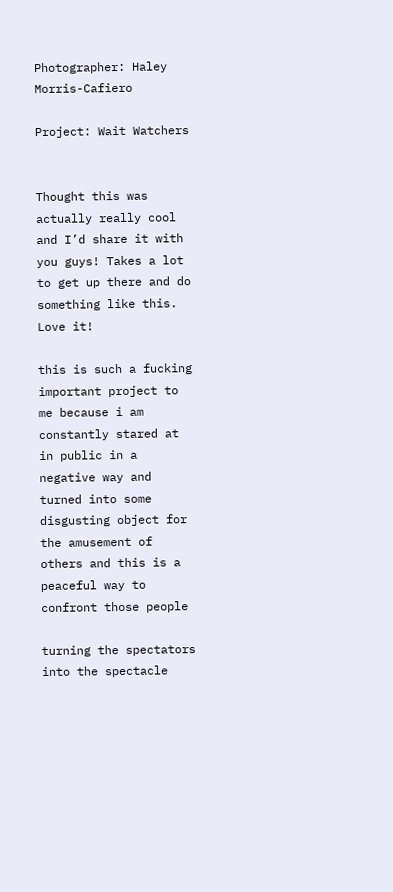Photographer: Haley Morris-Cafiero

Project: Wait Watchers


Thought this was actually really cool and I’d share it with you guys! Takes a lot to get up there and do something like this. Love it!

this is such a fucking important project to me because i am constantly stared at in public in a negative way and turned into some disgusting object for the amusement of others and this is a peaceful way to confront those people

turning the spectators into the spectacle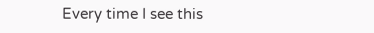Every time I see this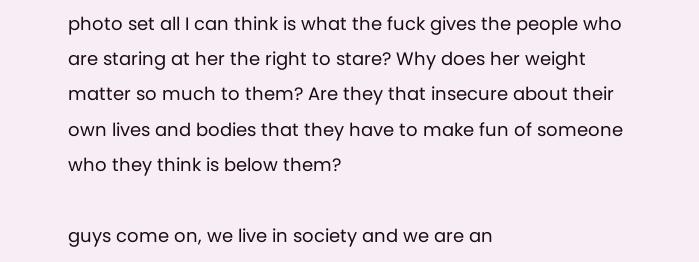photo set all I can think is what the fuck gives the people who are staring at her the right to stare? Why does her weight matter so much to them? Are they that insecure about their own lives and bodies that they have to make fun of someone who they think is below them?

guys come on, we live in society and we are an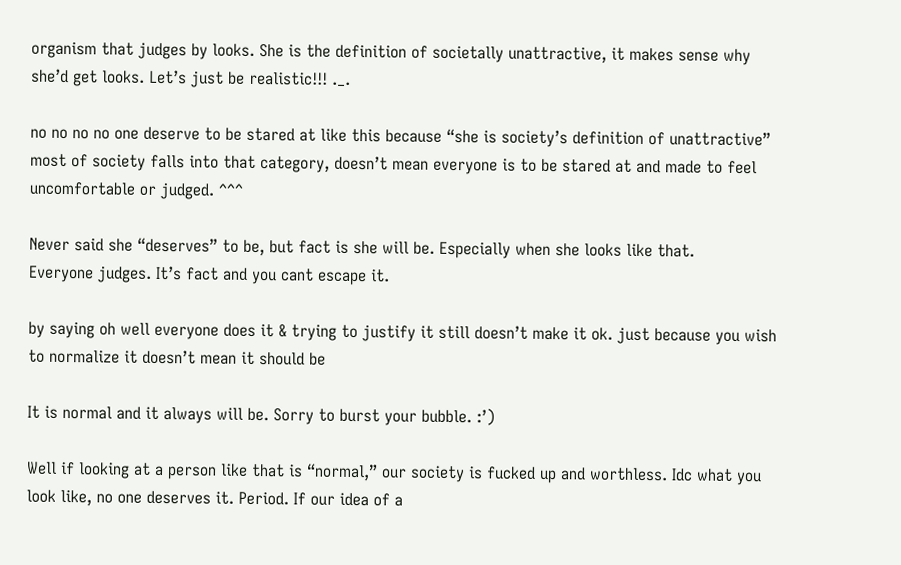organism that judges by looks. She is the definition of societally unattractive, it makes sense why she’d get looks. Let’s just be realistic!!! ._.

no no no no one deserve to be stared at like this because “she is society’s definition of unattractive” most of society falls into that category, doesn’t mean everyone is to be stared at and made to feel uncomfortable or judged. ^^^

Never said she “deserves” to be, but fact is she will be. Especially when she looks like that.
Everyone judges. It’s fact and you cant escape it.

by saying oh well everyone does it & trying to justify it still doesn’t make it ok. just because you wish to normalize it doesn’t mean it should be

It is normal and it always will be. Sorry to burst your bubble. :’)

Well if looking at a person like that is “normal,” our society is fucked up and worthless. Idc what you look like, no one deserves it. Period. If our idea of a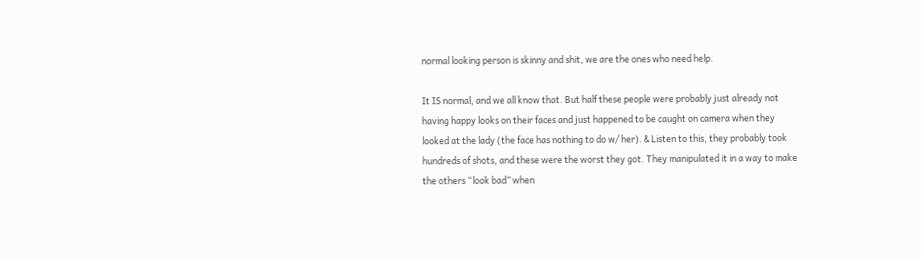normal looking person is skinny and shit, we are the ones who need help.

It IS normal, and we all know that. But half these people were probably just already not having happy looks on their faces and just happened to be caught on camera when they looked at the lady (the face has nothing to do w/ her). & Listen to this, they probably took hundreds of shots, and these were the worst they got. They manipulated it in a way to make the others “look bad” when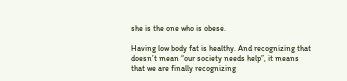she is the one who is obese.

Having low body fat is healthy. And recognizing that doesn’t mean “our society needs help”, it means that we are finally recognizing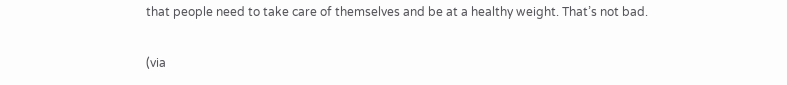that people need to take care of themselves and be at a healthy weight. That’s not bad.

(via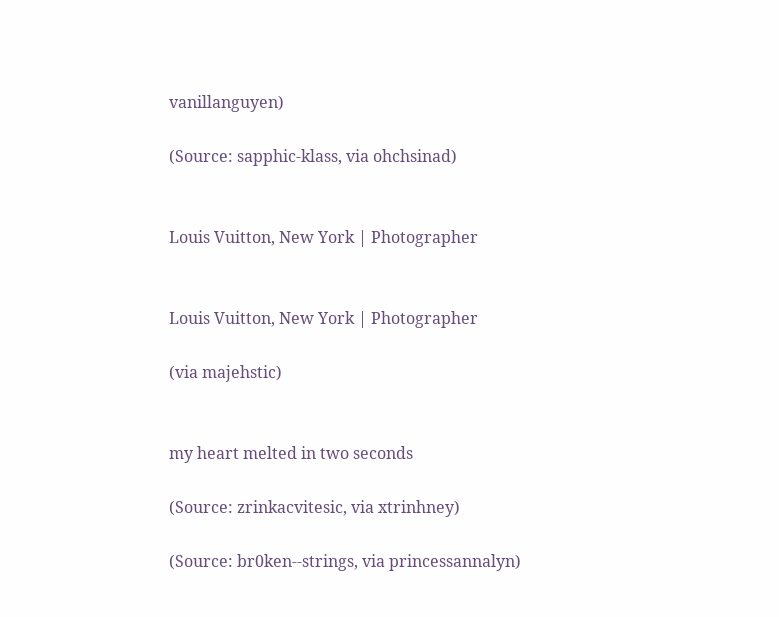vanillanguyen)

(Source: sapphic-klass, via ohchsinad)


Louis Vuitton, New York | Photographer


Louis Vuitton, New York | Photographer

(via majehstic)


my heart melted in two seconds

(Source: zrinkacvitesic, via xtrinhney)

(Source: br0ken--strings, via princessannalyn)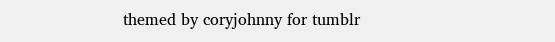themed by coryjohnny for tumblr